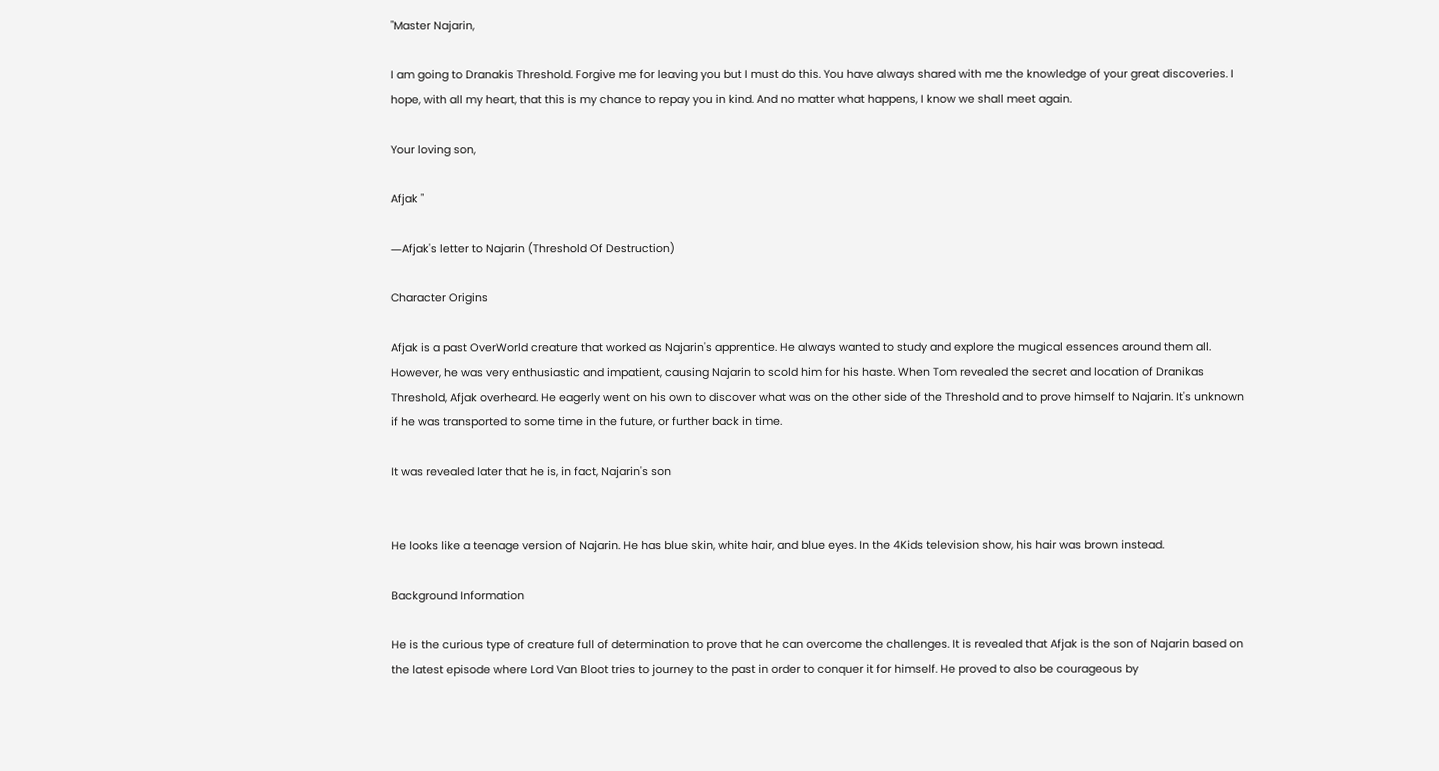"Master Najarin,

I am going to Dranakis Threshold. Forgive me for leaving you but I must do this. You have always shared with me the knowledge of your great discoveries. I hope, with all my heart, that this is my chance to repay you in kind. And no matter what happens, I know we shall meet again.

Your loving son,

Afjak "

―Afjak's letter to Najarin (Threshold Of Destruction)

Character Origins

Afjak is a past OverWorld creature that worked as Najarin's apprentice. He always wanted to study and explore the mugical essences around them all. However, he was very enthusiastic and impatient, causing Najarin to scold him for his haste. When Tom revealed the secret and location of Dranikas Threshold, Afjak overheard. He eagerly went on his own to discover what was on the other side of the Threshold and to prove himself to Najarin. It's unknown if he was transported to some time in the future, or further back in time.

It was revealed later that he is, in fact, Najarin's son


He looks like a teenage version of Najarin. He has blue skin, white hair, and blue eyes. In the 4Kids television show, his hair was brown instead.

Background Information

He is the curious type of creature full of determination to prove that he can overcome the challenges. It is revealed that Afjak is the son of Najarin based on the latest episode where Lord Van Bloot tries to journey to the past in order to conquer it for himself. He proved to also be courageous by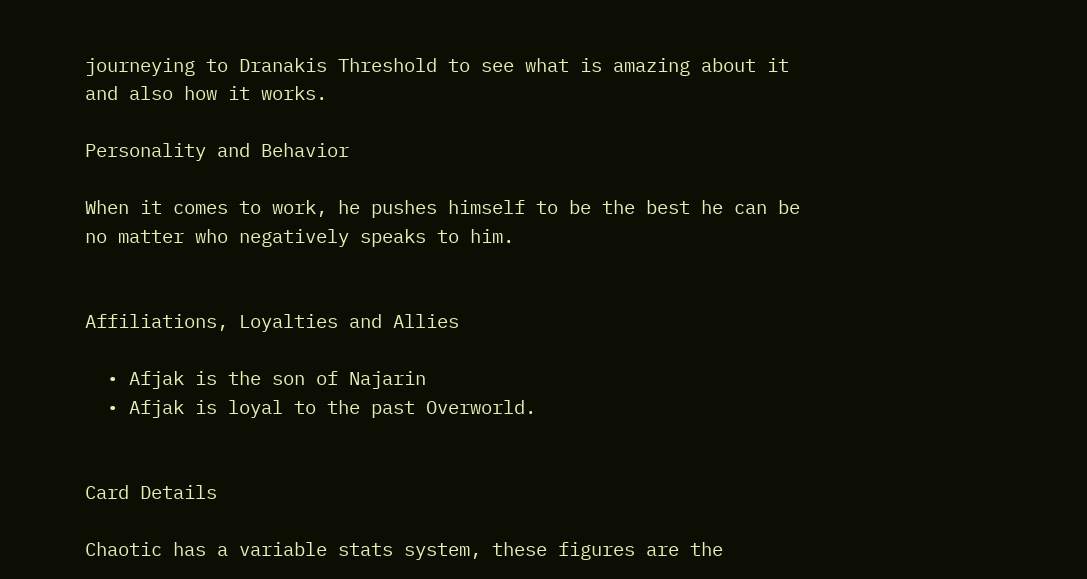journeying to Dranakis Threshold to see what is amazing about it and also how it works.

Personality and Behavior

When it comes to work, he pushes himself to be the best he can be no matter who negatively speaks to him.


Affiliations, Loyalties and Allies

  • Afjak is the son of Najarin
  • Afjak is loyal to the past Overworld.


Card Details

Chaotic has a variable stats system, these figures are the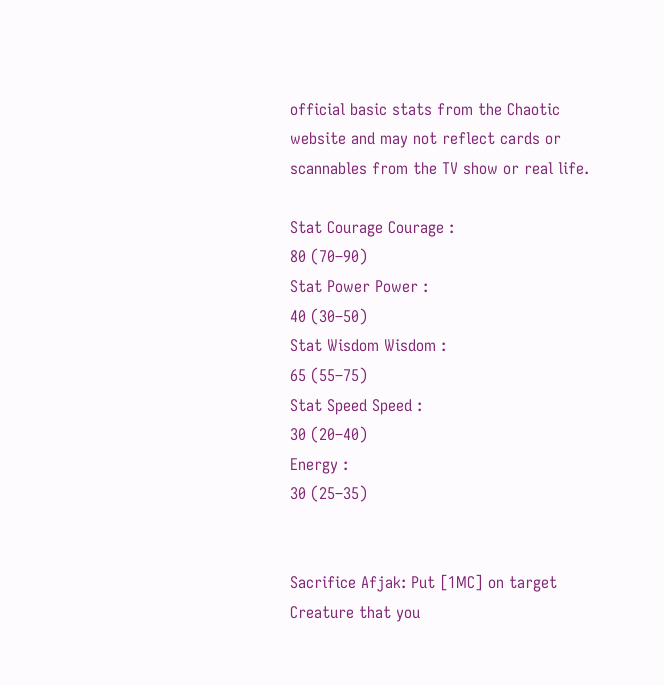official basic stats from the Chaotic website and may not reflect cards or scannables from the TV show or real life.

Stat Courage Courage :
80 (70–90)
Stat Power Power :
40 (30–50)
Stat Wisdom Wisdom :
65 (55–75)
Stat Speed Speed :
30 (20–40)
Energy :
30 (25–35)


Sacrifice Afjak: Put [1MC] on target Creature that you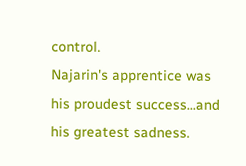control.
Najarin's apprentice was his proudest success...and his greatest sadness.